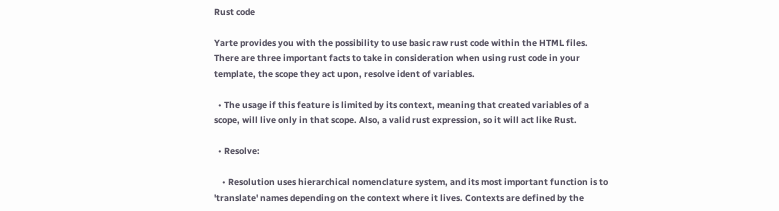Rust code

Yarte provides you with the possibility to use basic raw rust code within the HTML files. There are three important facts to take in consideration when using rust code in your template, the scope they act upon, resolve ident of variables.

  • The usage if this feature is limited by its context, meaning that created variables of a scope, will live only in that scope. Also, a valid rust expression, so it will act like Rust.

  • Resolve:

    • Resolution uses hierarchical nomenclature system, and its most important function is to 'translate' names depending on the context where it lives. Contexts are defined by the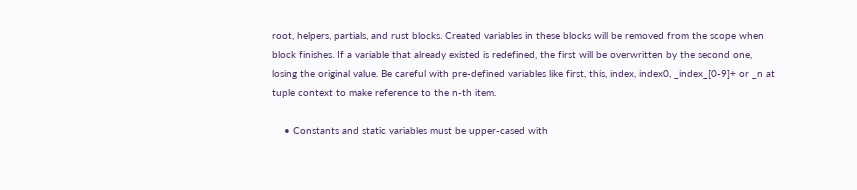root, helpers, partials, and rust blocks. Created variables in these blocks will be removed from the scope when block finishes. If a variable that already existed is redefined, the first will be overwritten by the second one, losing the original value. Be careful with pre-defined variables like first, this, index, index0, _index_[0-9]+ or _n at tuple context to make reference to the n-th item.

    • Constants and static variables must be upper-cased with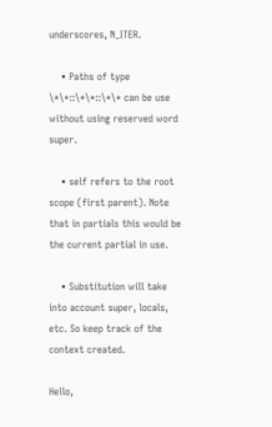underscores, N_ITER.

    • Paths of type \*\*::\*\*::\*\* can be use without using reserved word super.

    • self refers to the root scope (first parent). Note that in partials this would be the current partial in use.

    • Substitution will take into account super, locals, etc. So keep track of the context created.

Hello,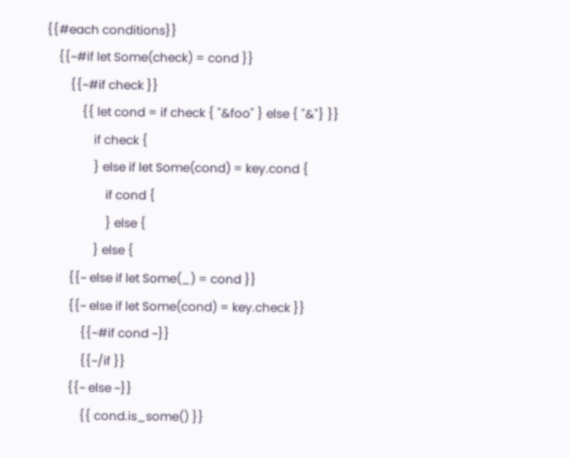{{#each conditions}}
    {{~#if let Some(check) = cond }}
        {{~#if check }}
            {{ let cond = if check { "&foo" } else { "&"} }}
                if check {
                } else if let Some(cond) = key.cond {
                    if cond {
                    } else {
                } else {
        {{~ else if let Some(_) = cond }}
        {{~ else if let Some(cond) = key.check }}
            {{~#if cond ~}}
            {{~/if }}
        {{~ else ~}}
            {{ cond.is_some() }}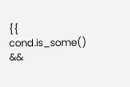{{ cond.is_some() &&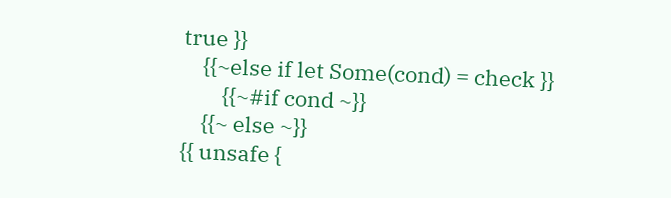true }}
    {{~else if let Some(cond) = check }}
        {{~#if cond ~}}
    {{~ else ~}}
{{ unsafe {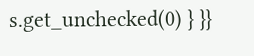s.get_unchecked(0) } }}